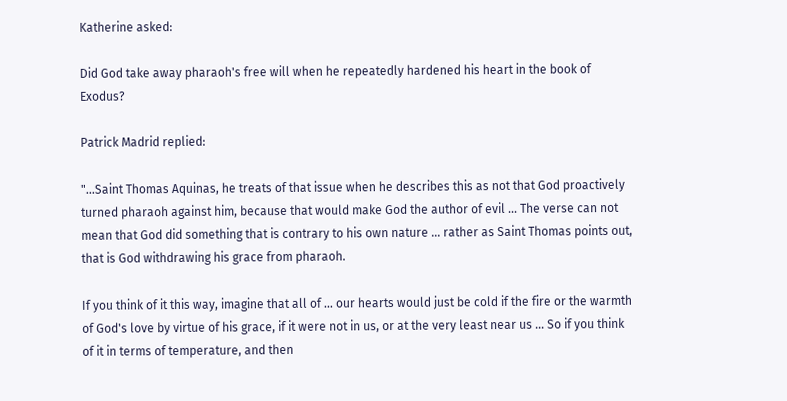Katherine asked:

Did God take away pharaoh's free will when he repeatedly hardened his heart in the book of Exodus?

Patrick Madrid replied:

"...Saint Thomas Aquinas, he treats of that issue when he describes this as not that God proactively turned pharaoh against him, because that would make God the author of evil ... The verse can not mean that God did something that is contrary to his own nature ... rather as Saint Thomas points out, that is God withdrawing his grace from pharaoh.

If you think of it this way, imagine that all of ... our hearts would just be cold if the fire or the warmth of God's love by virtue of his grace, if it were not in us, or at the very least near us ... So if you think of it in terms of temperature, and then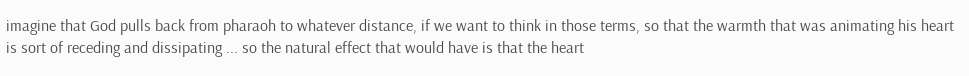imagine that God pulls back from pharaoh to whatever distance, if we want to think in those terms, so that the warmth that was animating his heart is sort of receding and dissipating ... so the natural effect that would have is that the heart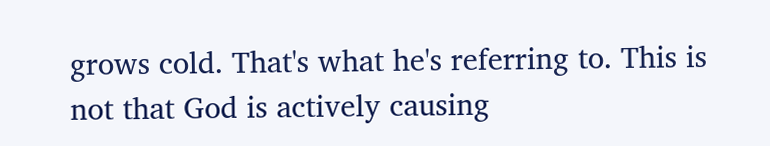grows cold. That's what he's referring to. This is not that God is actively causing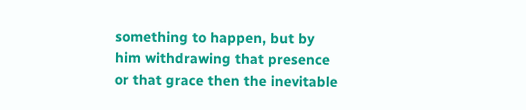something to happen, but by him withdrawing that presence or that grace then the inevitable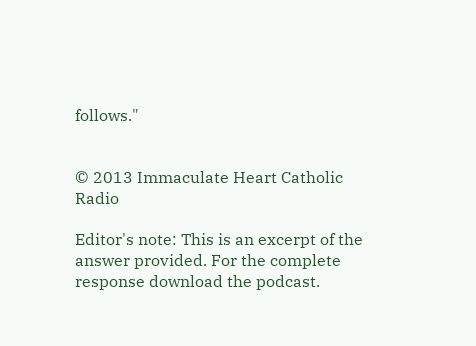follows."


© 2013 Immaculate Heart Catholic Radio

Editor's note: This is an excerpt of the answer provided. For the complete response download the podcast.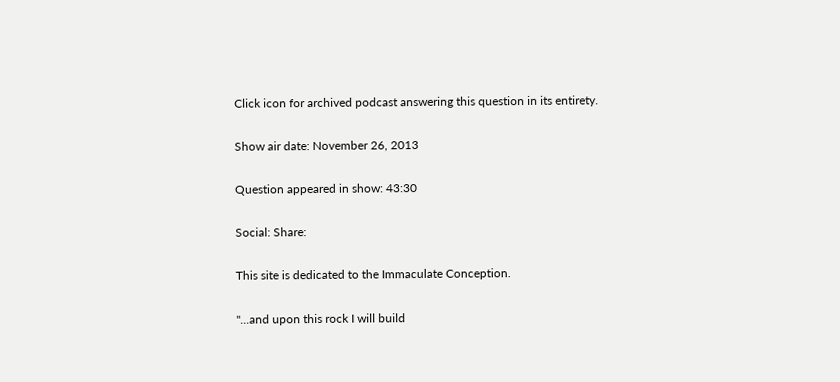Click icon for archived podcast answering this question in its entirety.

Show air date: November 26, 2013

Question appeared in show: 43:30

Social: Share:

This site is dedicated to the Immaculate Conception.

"...and upon this rock I will build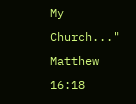My Church..." Matthew 16:18